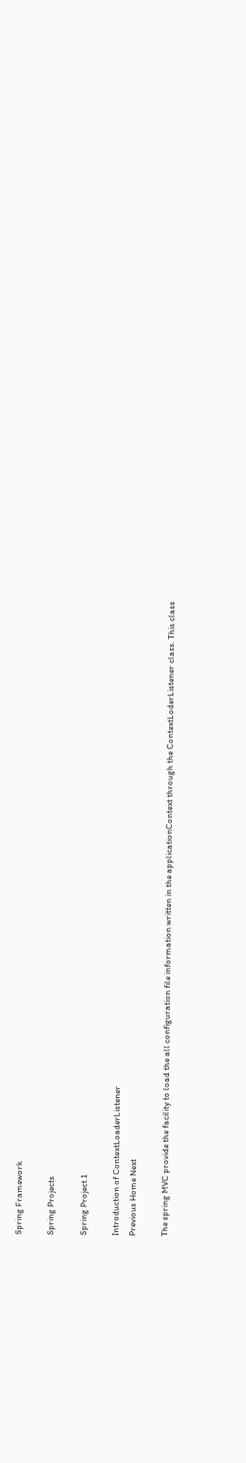Spring Framework

Spring Projects

Spring Project 1

Introduction of ContextLoaderListener
Previous Home Next

The spring MVC provide the facility to load the all configuration file information written in the applicationContext through the ContextLoderListener class. This class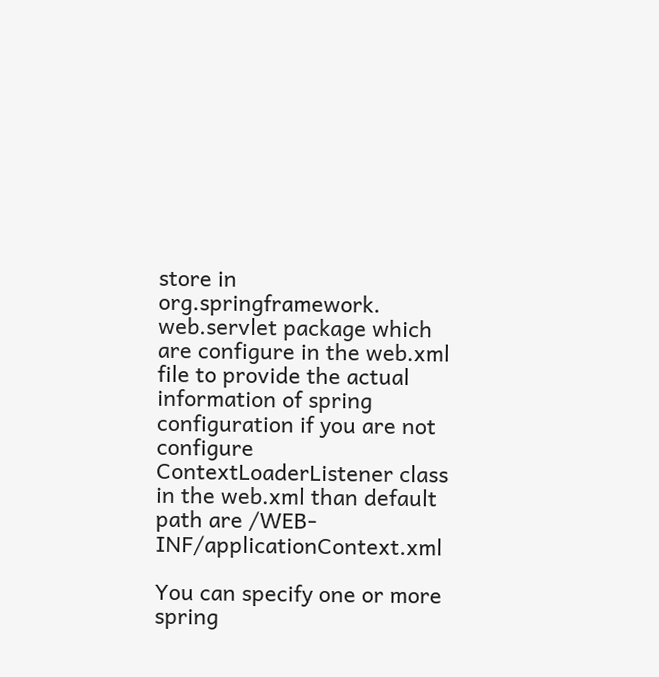store in org.springframework. web.servlet package which are configure in the web.xml file to provide the actual information of spring configuration if you are not configure ContextLoaderListener class in the web.xml than default path are /WEB-INF/applicationContext.xml

You can specify one or more spring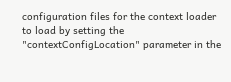configuration files for the context loader to load by setting the "contextConfigLocation" parameter in the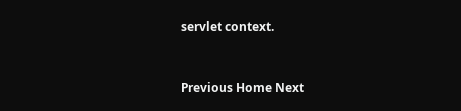servlet context.


Previous Home Next